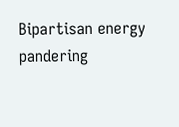Bipartisan energy pandering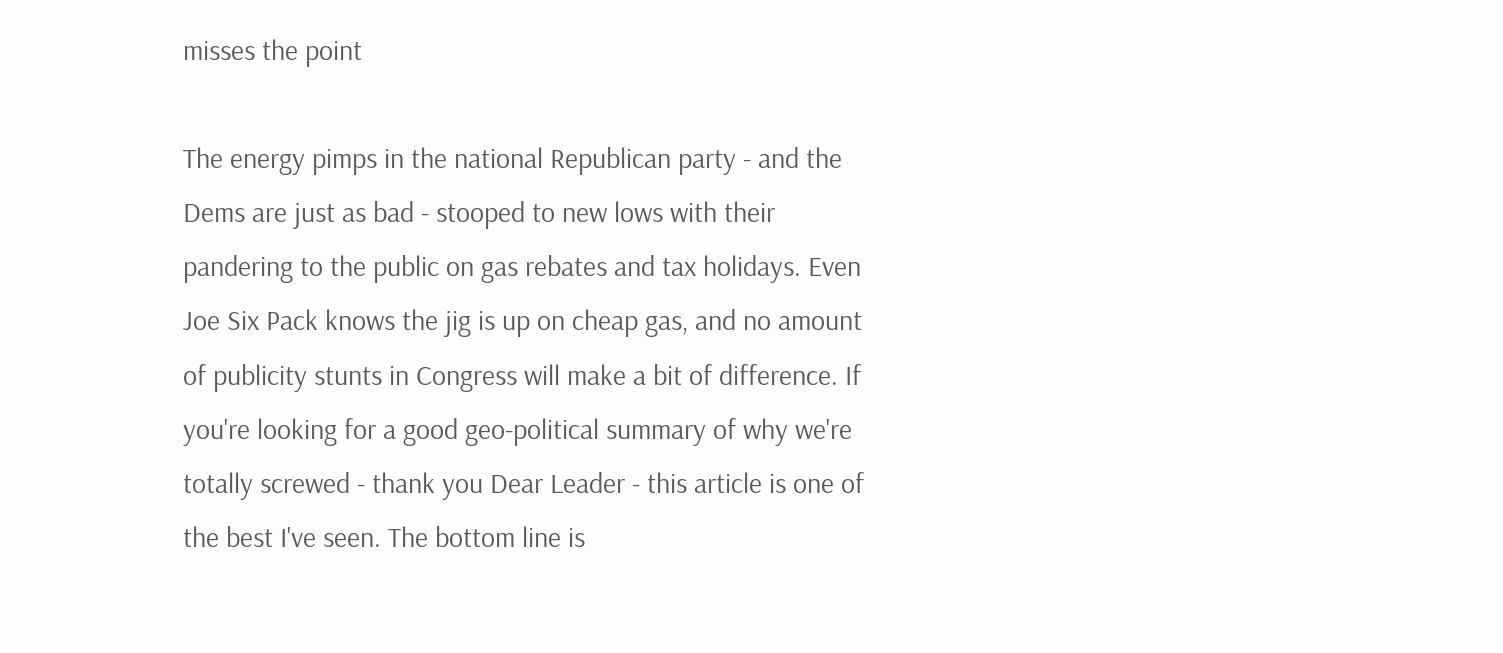misses the point

The energy pimps in the national Republican party - and the Dems are just as bad - stooped to new lows with their pandering to the public on gas rebates and tax holidays. Even Joe Six Pack knows the jig is up on cheap gas, and no amount of publicity stunts in Congress will make a bit of difference. If you're looking for a good geo-political summary of why we're totally screwed - thank you Dear Leader - this article is one of the best I've seen. The bottom line is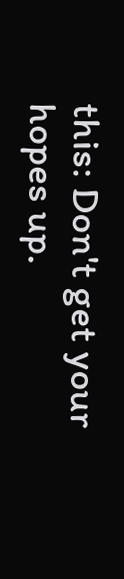this: Don't get your hopes up.